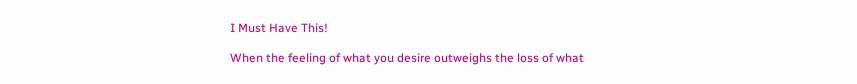I Must Have This!

When the feeling of what you desire outweighs the loss of what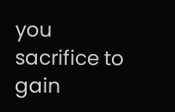you sacrifice to gain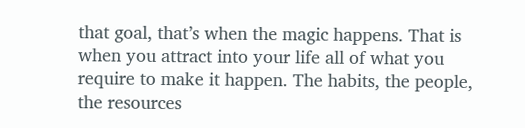that goal, that’s when the magic happens. That is when you attract into your life all of what you require to make it happen. The habits, the people, the resources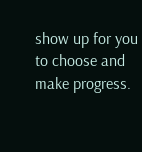show up for you to choose and make progress.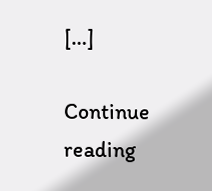[…]

Continue reading